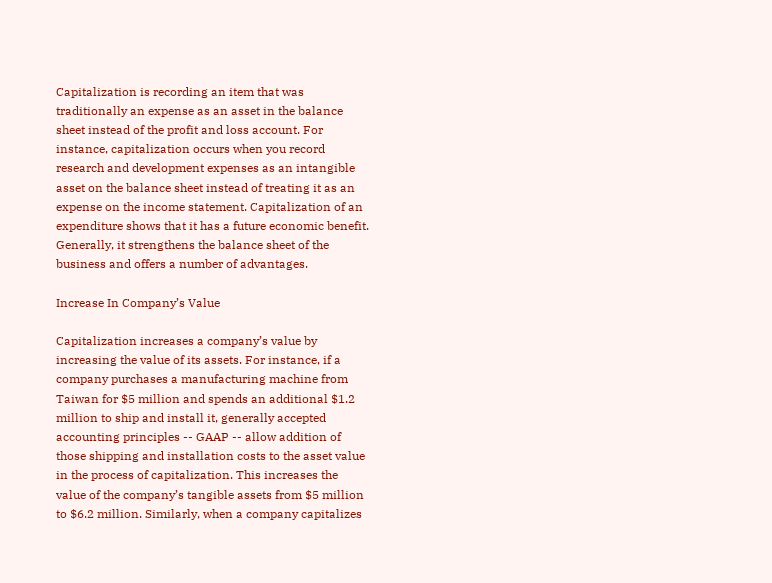Capitalization is recording an item that was traditionally an expense as an asset in the balance sheet instead of the profit and loss account. For instance, capitalization occurs when you record research and development expenses as an intangible asset on the balance sheet instead of treating it as an expense on the income statement. Capitalization of an expenditure shows that it has a future economic benefit. Generally, it strengthens the balance sheet of the business and offers a number of advantages.

Increase In Company’s Value

Capitalization increases a company’s value by increasing the value of its assets. For instance, if a company purchases a manufacturing machine from Taiwan for $5 million and spends an additional $1.2 million to ship and install it, generally accepted accounting principles -- GAAP -- allow addition of those shipping and installation costs to the asset value in the process of capitalization. This increases the value of the company’s tangible assets from $5 million to $6.2 million. Similarly, when a company capitalizes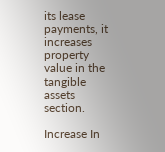its lease payments, it increases property value in the tangible assets section.

Increase In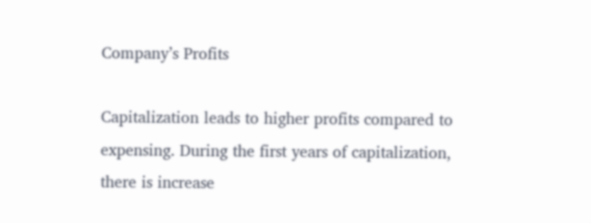Company’s Profits

Capitalization leads to higher profits compared to expensing. During the first years of capitalization, there is increase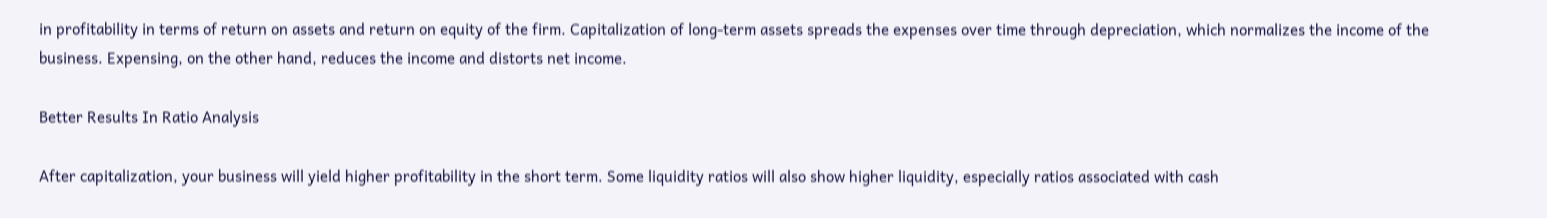in profitability in terms of return on assets and return on equity of the firm. Capitalization of long-term assets spreads the expenses over time through depreciation, which normalizes the income of the business. Expensing, on the other hand, reduces the income and distorts net income.

Better Results In Ratio Analysis

After capitalization, your business will yield higher profitability in the short term. Some liquidity ratios will also show higher liquidity, especially ratios associated with cash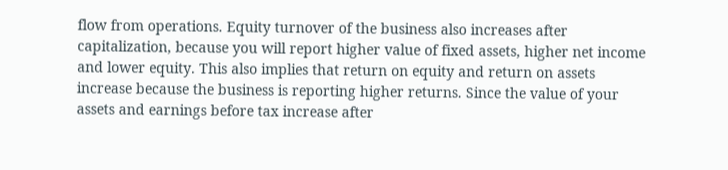flow from operations. Equity turnover of the business also increases after capitalization, because you will report higher value of fixed assets, higher net income and lower equity. This also implies that return on equity and return on assets increase because the business is reporting higher returns. Since the value of your assets and earnings before tax increase after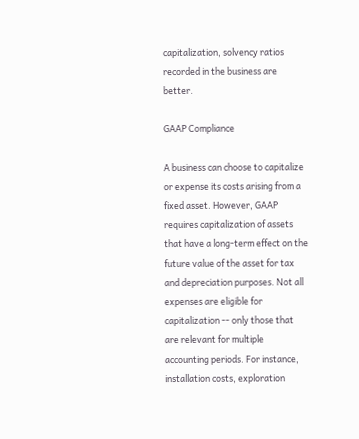capitalization, solvency ratios recorded in the business are better.

GAAP Compliance

A business can choose to capitalize or expense its costs arising from a fixed asset. However, GAAP requires capitalization of assets that have a long-term effect on the future value of the asset for tax and depreciation purposes. Not all expenses are eligible for capitalization -- only those that are relevant for multiple accounting periods. For instance, installation costs, exploration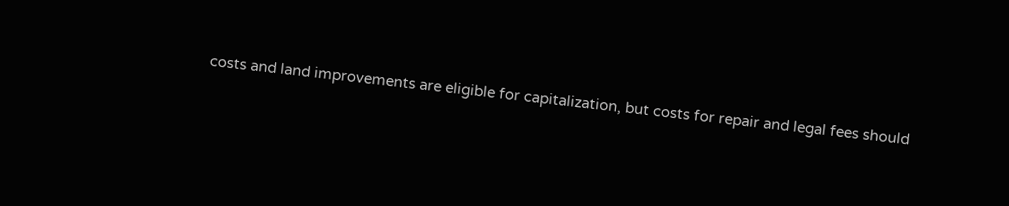costs and land improvements are eligible for capitalization, but costs for repair and legal fees should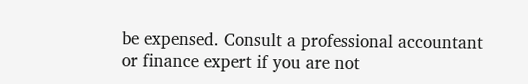be expensed. Consult a professional accountant or finance expert if you are not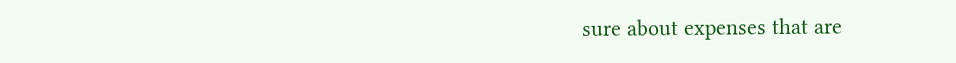sure about expenses that are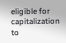eligible for capitalization to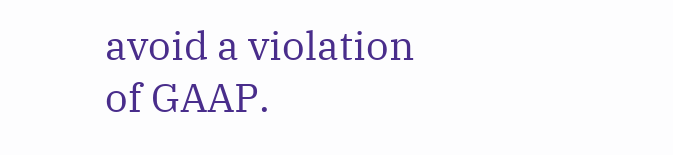avoid a violation of GAAP.